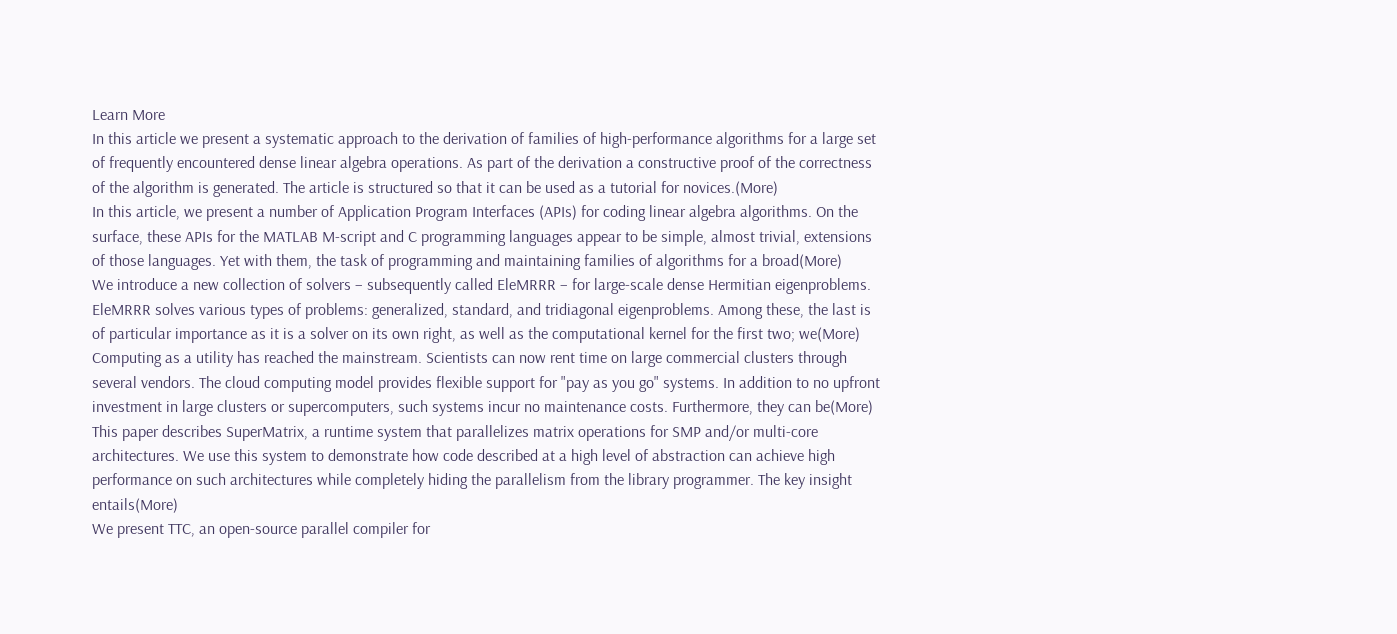Learn More
In this article we present a systematic approach to the derivation of families of high-performance algorithms for a large set of frequently encountered dense linear algebra operations. As part of the derivation a constructive proof of the correctness of the algorithm is generated. The article is structured so that it can be used as a tutorial for novices.(More)
In this article, we present a number of Application Program Interfaces (APIs) for coding linear algebra algorithms. On the surface, these APIs for the MATLAB M-script and C programming languages appear to be simple, almost trivial, extensions of those languages. Yet with them, the task of programming and maintaining families of algorithms for a broad(More)
We introduce a new collection of solvers – subsequently called EleMRRR – for large-scale dense Hermitian eigenproblems. EleMRRR solves various types of problems: generalized, standard, and tridiagonal eigenproblems. Among these, the last is of particular importance as it is a solver on its own right, as well as the computational kernel for the first two; we(More)
Computing as a utility has reached the mainstream. Scientists can now rent time on large commercial clusters through several vendors. The cloud computing model provides flexible support for "pay as you go" systems. In addition to no upfront investment in large clusters or supercomputers, such systems incur no maintenance costs. Furthermore, they can be(More)
This paper describes SuperMatrix, a runtime system that parallelizes matrix operations for SMP and/or multi-core architectures. We use this system to demonstrate how code described at a high level of abstraction can achieve high performance on such architectures while completely hiding the parallelism from the library programmer. The key insight entails(More)
We present TTC, an open-source parallel compiler for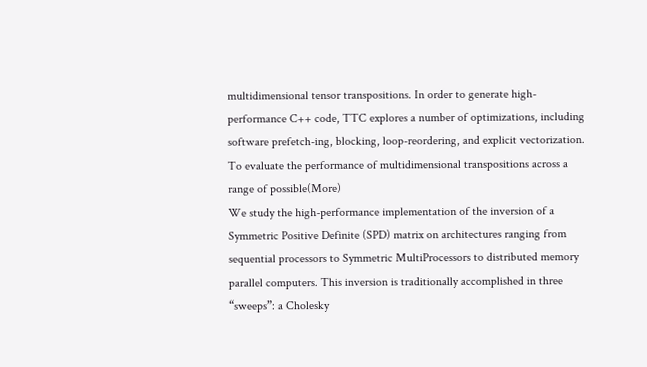multidimensional tensor transpositions. In order to generate high-performance C++ code, TTC explores a number of optimizations, including software prefetch-ing, blocking, loop-reordering, and explicit vectorization. To evaluate the performance of multidimensional transpositions across a range of possible(More)
We study the high-performance implementation of the inversion of a Symmetric Positive Definite (SPD) matrix on architectures ranging from sequential processors to Symmetric MultiProcessors to distributed memory parallel computers. This inversion is traditionally accomplished in three “sweeps”: a Cholesky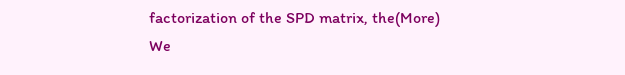factorization of the SPD matrix, the(More)
We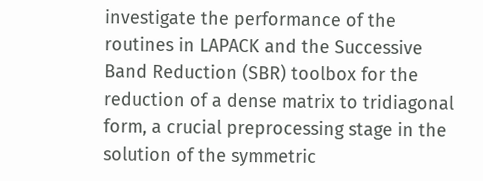investigate the performance of the routines in LAPACK and the Successive Band Reduction (SBR) toolbox for the reduction of a dense matrix to tridiagonal form, a crucial preprocessing stage in the solution of the symmetric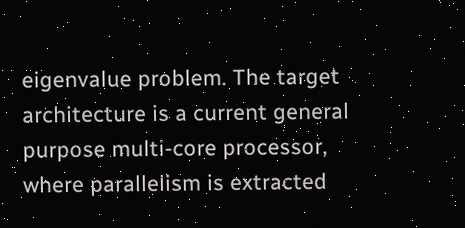eigenvalue problem. The target architecture is a current general purpose multi-core processor, where parallelism is extracted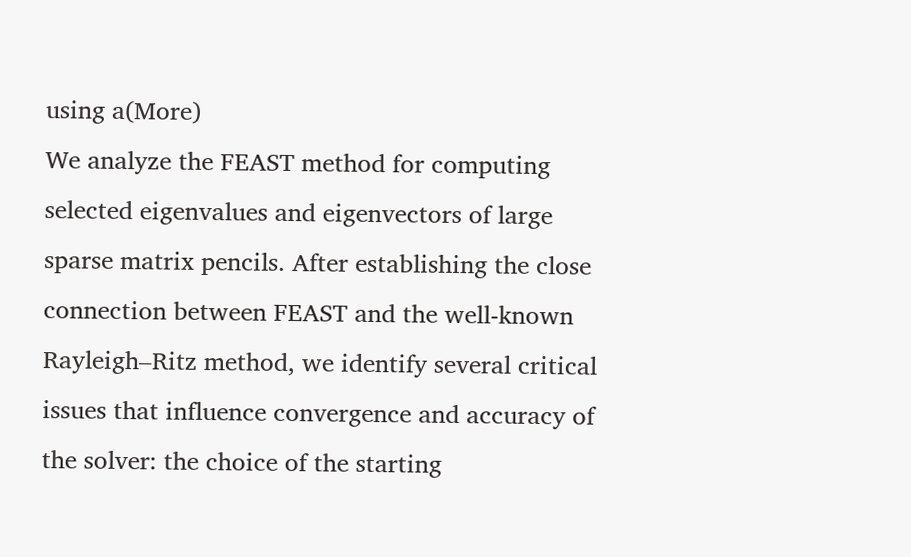using a(More)
We analyze the FEAST method for computing selected eigenvalues and eigenvectors of large sparse matrix pencils. After establishing the close connection between FEAST and the well-known Rayleigh–Ritz method, we identify several critical issues that influence convergence and accuracy of the solver: the choice of the starting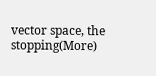vector space, the stopping(More)